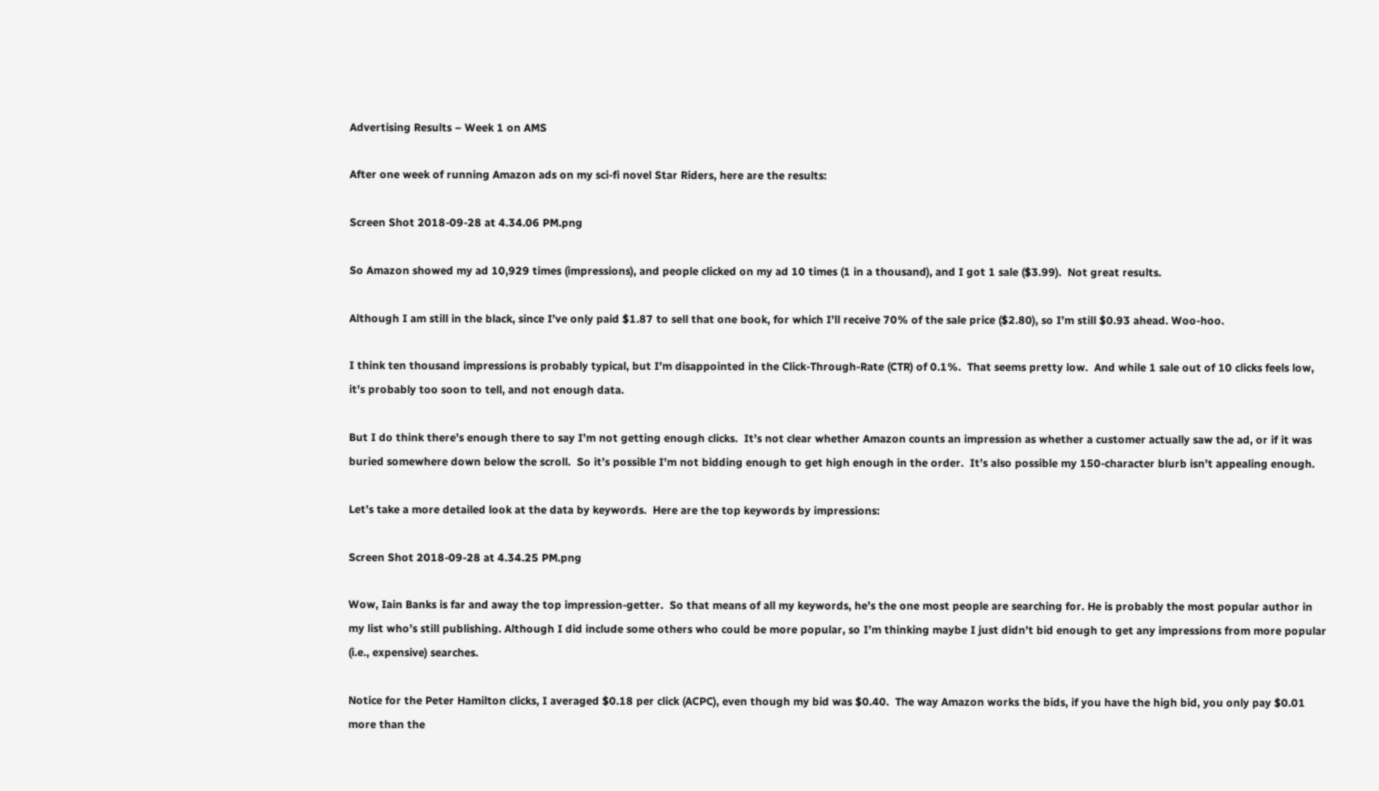Advertising Results – Week 1 on AMS

After one week of running Amazon ads on my sci-fi novel Star Riders, here are the results:

Screen Shot 2018-09-28 at 4.34.06 PM.png

So Amazon showed my ad 10,929 times (impressions), and people clicked on my ad 10 times (1 in a thousand), and I got 1 sale ($3.99).  Not great results.

Although I am still in the black, since I’ve only paid $1.87 to sell that one book, for which I’ll receive 70% of the sale price ($2.80), so I’m still $0.93 ahead. Woo-hoo.

I think ten thousand impressions is probably typical, but I’m disappointed in the Click-Through-Rate (CTR) of 0.1%.  That seems pretty low.  And while 1 sale out of 10 clicks feels low, it’s probably too soon to tell, and not enough data.

But I do think there’s enough there to say I’m not getting enough clicks.  It’s not clear whether Amazon counts an impression as whether a customer actually saw the ad, or if it was buried somewhere down below the scroll.  So it’s possible I’m not bidding enough to get high enough in the order.  It’s also possible my 150-character blurb isn’t appealing enough.

Let’s take a more detailed look at the data by keywords.  Here are the top keywords by impressions:

Screen Shot 2018-09-28 at 4.34.25 PM.png

Wow, Iain Banks is far and away the top impression-getter.  So that means of all my keywords, he’s the one most people are searching for. He is probably the most popular author in my list who’s still publishing. Although I did include some others who could be more popular, so I’m thinking maybe I just didn’t bid enough to get any impressions from more popular (i.e., expensive) searches.

Notice for the Peter Hamilton clicks, I averaged $0.18 per click (ACPC), even though my bid was $0.40.  The way Amazon works the bids, if you have the high bid, you only pay $0.01 more than the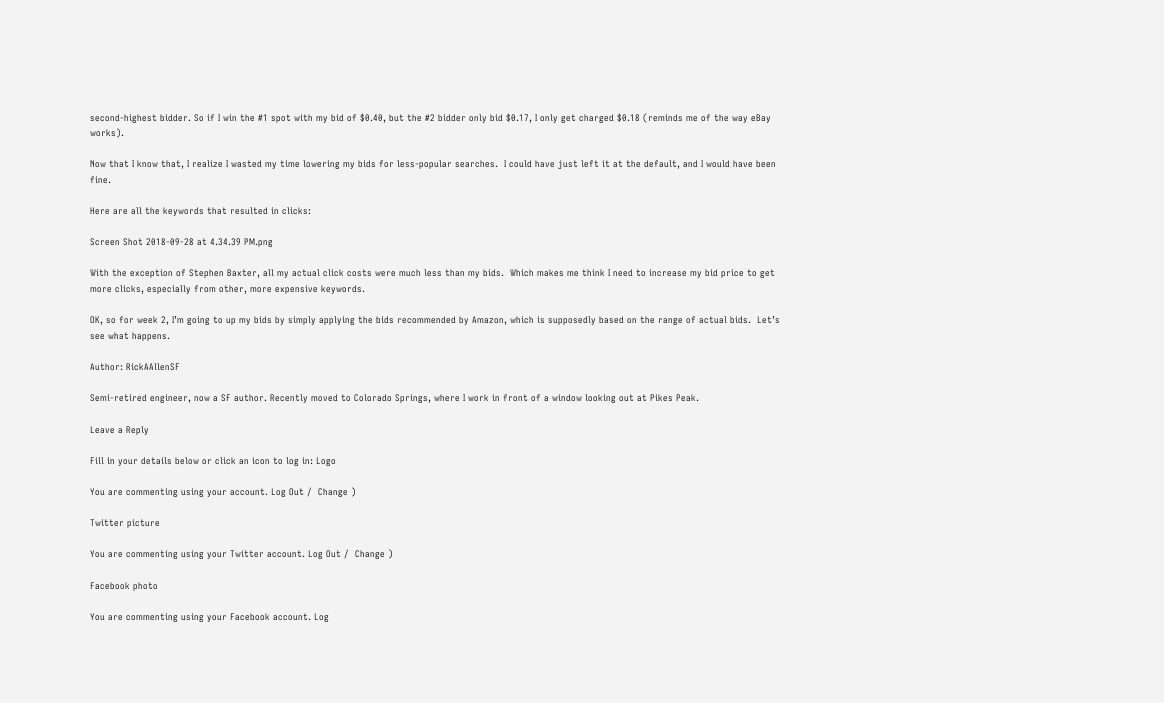second-highest bidder. So if I win the #1 spot with my bid of $0.40, but the #2 bidder only bid $0.17, I only get charged $0.18 (reminds me of the way eBay works).

Now that I know that, I realize I wasted my time lowering my bids for less-popular searches.  I could have just left it at the default, and I would have been fine.

Here are all the keywords that resulted in clicks:

Screen Shot 2018-09-28 at 4.34.39 PM.png

With the exception of Stephen Baxter, all my actual click costs were much less than my bids.  Which makes me think I need to increase my bid price to get more clicks, especially from other, more expensive keywords.

OK, so for week 2, I’m going to up my bids by simply applying the bids recommended by Amazon, which is supposedly based on the range of actual bids.  Let’s see what happens.

Author: RickAAllenSF

Semi-retired engineer, now a SF author. Recently moved to Colorado Springs, where I work in front of a window looking out at Pikes Peak.

Leave a Reply

Fill in your details below or click an icon to log in: Logo

You are commenting using your account. Log Out /  Change )

Twitter picture

You are commenting using your Twitter account. Log Out /  Change )

Facebook photo

You are commenting using your Facebook account. Log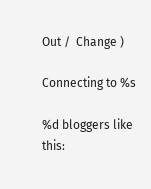Out /  Change )

Connecting to %s

%d bloggers like this: